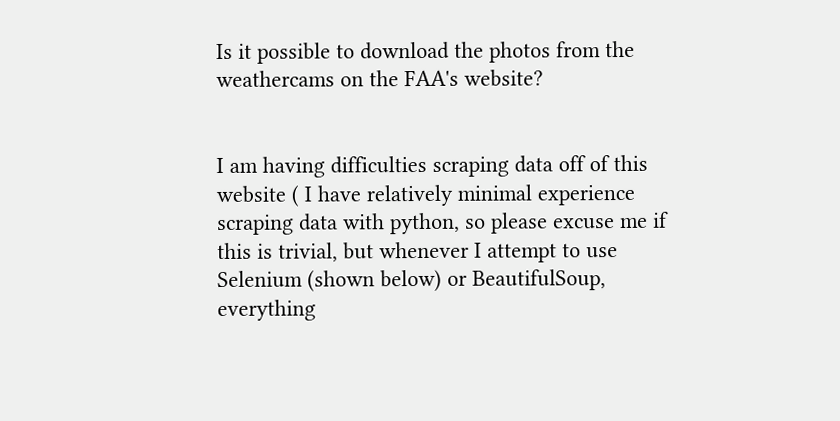Is it possible to download the photos from the weathercams on the FAA's website?


I am having difficulties scraping data off of this website ( I have relatively minimal experience scraping data with python, so please excuse me if this is trivial, but whenever I attempt to use Selenium (shown below) or BeautifulSoup, everything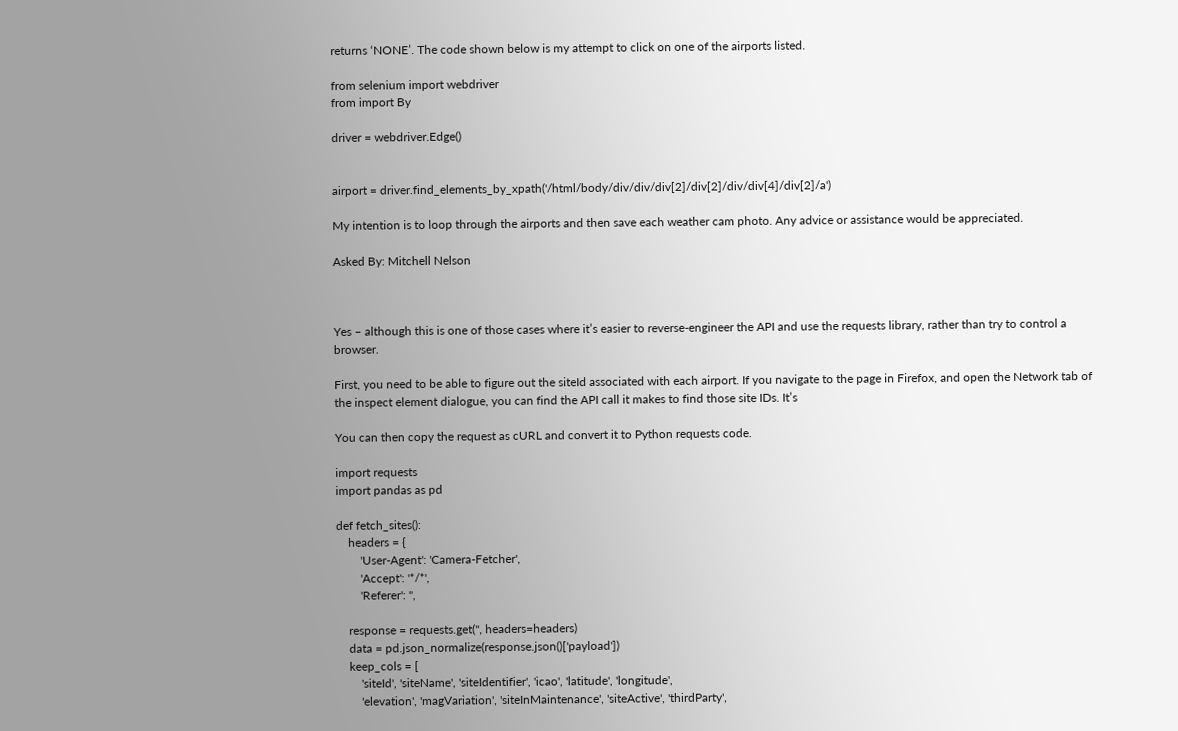returns ‘NONE’. The code shown below is my attempt to click on one of the airports listed.

from selenium import webdriver
from import By

driver = webdriver.Edge()


airport = driver.find_elements_by_xpath('/html/body/div/div/div[2]/div[2]/div/div[4]/div[2]/a')

My intention is to loop through the airports and then save each weather cam photo. Any advice or assistance would be appreciated.

Asked By: Mitchell Nelson



Yes – although this is one of those cases where it’s easier to reverse-engineer the API and use the requests library, rather than try to control a browser.

First, you need to be able to figure out the siteId associated with each airport. If you navigate to the page in Firefox, and open the Network tab of the inspect element dialogue, you can find the API call it makes to find those site IDs. It’s

You can then copy the request as cURL and convert it to Python requests code.

import requests
import pandas as pd

def fetch_sites():
    headers = {
        'User-Agent': 'Camera-Fetcher',
        'Accept': '*/*',
        'Referer': '',

    response = requests.get('', headers=headers)
    data = pd.json_normalize(response.json()['payload'])
    keep_cols = [
        'siteId', 'siteName', 'siteIdentifier', 'icao', 'latitude', 'longitude',
        'elevation', 'magVariation', 'siteInMaintenance', 'siteActive', 'thirdParty',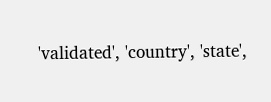'validated', 'country', 'state',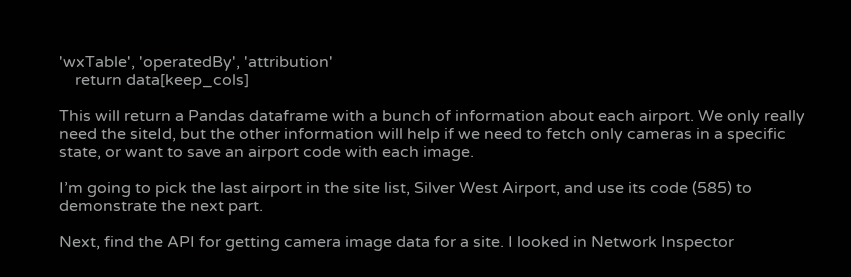'wxTable', 'operatedBy', 'attribution'
    return data[keep_cols]

This will return a Pandas dataframe with a bunch of information about each airport. We only really need the siteId, but the other information will help if we need to fetch only cameras in a specific state, or want to save an airport code with each image.

I’m going to pick the last airport in the site list, Silver West Airport, and use its code (585) to demonstrate the next part.

Next, find the API for getting camera image data for a site. I looked in Network Inspector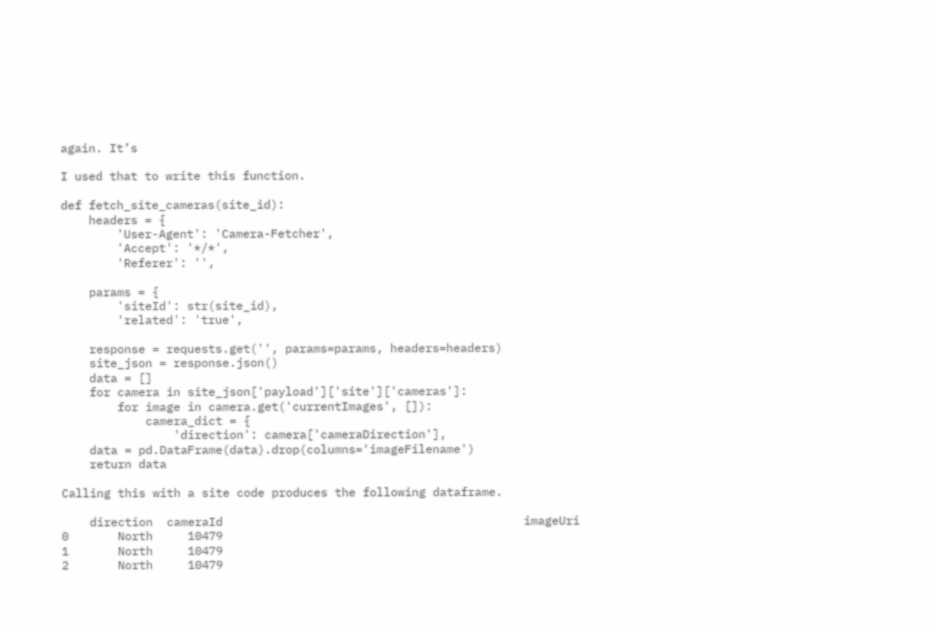again. It’s

I used that to write this function.

def fetch_site_cameras(site_id):
    headers = {
        'User-Agent': 'Camera-Fetcher',
        'Accept': '*/*',
        'Referer': '',

    params = {
        'siteId': str(site_id),
        'related': 'true',

    response = requests.get('', params=params, headers=headers)
    site_json = response.json()
    data = []
    for camera in site_json['payload']['site']['cameras']:
        for image in camera.get('currentImages', []):
            camera_dict = {
                'direction': camera['cameraDirection'],
    data = pd.DataFrame(data).drop(columns='imageFilename')
    return data

Calling this with a site code produces the following dataframe.

    direction  cameraId                                           imageUri
0       North     10479
1       North     10479
2       North     10479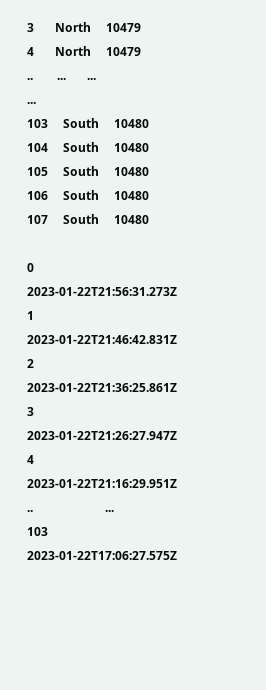3       North     10479
4       North     10479
..        ...       ...                                                ...
103     South     10480
104     South     10480
105     South     10480
106     South     10480
107     South     10480

0    2023-01-22T21:56:31.273Z
1    2023-01-22T21:46:42.831Z
2    2023-01-22T21:36:25.861Z
3    2023-01-22T21:26:27.947Z
4    2023-01-22T21:16:29.951Z
..                        ...
103  2023-01-22T17:06:27.575Z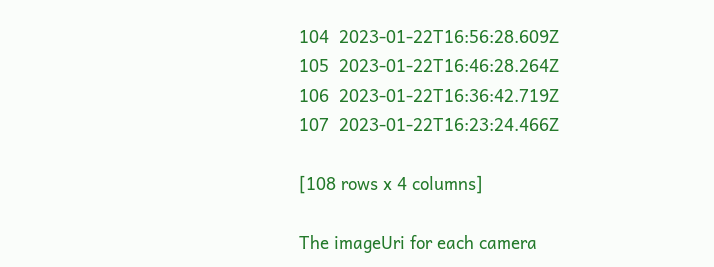104  2023-01-22T16:56:28.609Z
105  2023-01-22T16:46:28.264Z
106  2023-01-22T16:36:42.719Z
107  2023-01-22T16:23:24.466Z

[108 rows x 4 columns]

The imageUri for each camera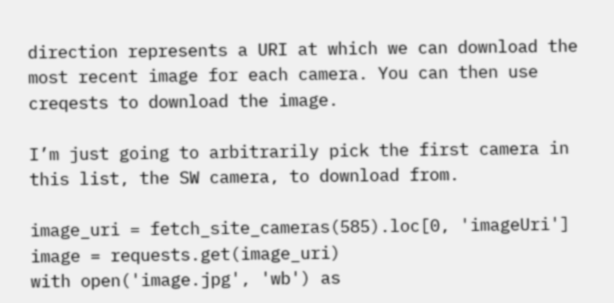direction represents a URI at which we can download the most recent image for each camera. You can then use creqests to download the image.

I’m just going to arbitrarily pick the first camera in this list, the SW camera, to download from.

image_uri = fetch_site_cameras(585).loc[0, 'imageUri']
image = requests.get(image_uri)
with open('image.jpg', 'wb') as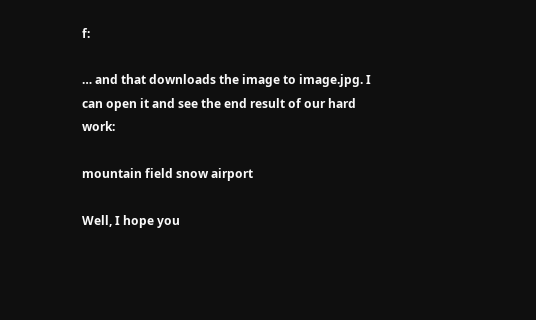f:

… and that downloads the image to image.jpg. I can open it and see the end result of our hard work:

mountain field snow airport

Well, I hope you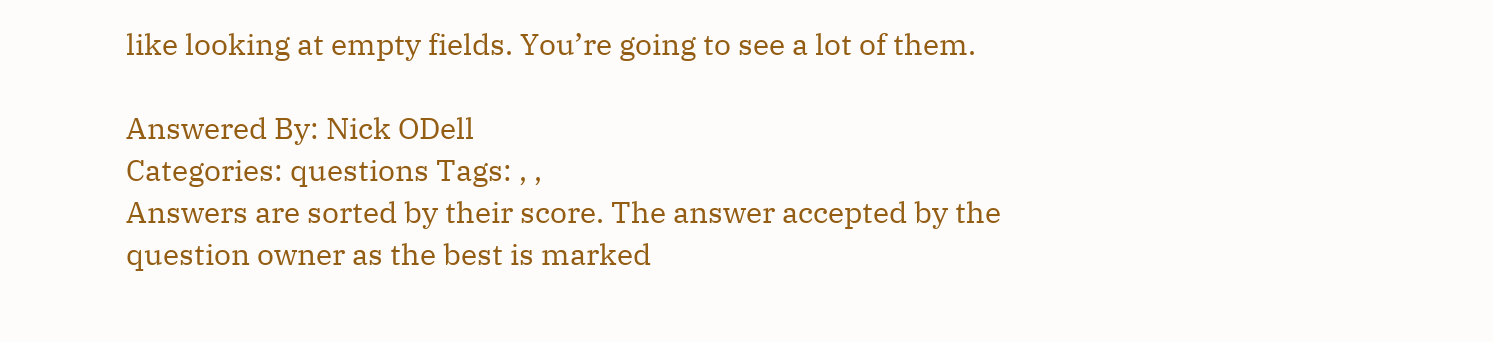like looking at empty fields. You’re going to see a lot of them.

Answered By: Nick ODell
Categories: questions Tags: , ,
Answers are sorted by their score. The answer accepted by the question owner as the best is marked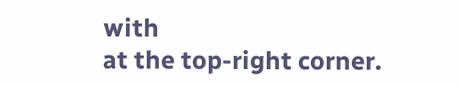with
at the top-right corner.